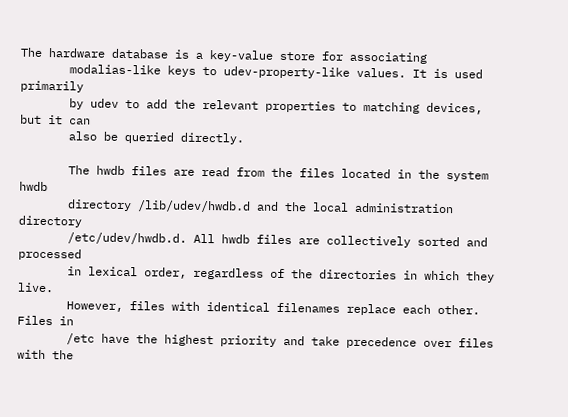The hardware database is a key-value store for associating
       modalias-like keys to udev-property-like values. It is used primarily
       by udev to add the relevant properties to matching devices, but it can
       also be queried directly.

       The hwdb files are read from the files located in the system hwdb
       directory /lib/udev/hwdb.d and the local administration directory
       /etc/udev/hwdb.d. All hwdb files are collectively sorted and processed
       in lexical order, regardless of the directories in which they live.
       However, files with identical filenames replace each other. Files in
       /etc have the highest priority and take precedence over files with the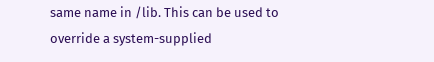same name in /lib. This can be used to override a system-supplied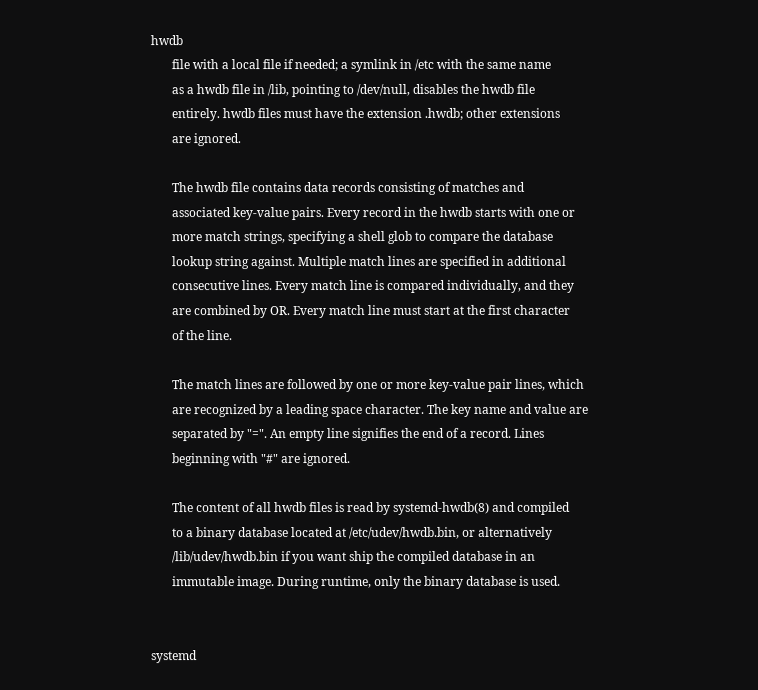hwdb
       file with a local file if needed; a symlink in /etc with the same name
       as a hwdb file in /lib, pointing to /dev/null, disables the hwdb file
       entirely. hwdb files must have the extension .hwdb; other extensions
       are ignored.

       The hwdb file contains data records consisting of matches and
       associated key-value pairs. Every record in the hwdb starts with one or
       more match strings, specifying a shell glob to compare the database
       lookup string against. Multiple match lines are specified in additional
       consecutive lines. Every match line is compared individually, and they
       are combined by OR. Every match line must start at the first character
       of the line.

       The match lines are followed by one or more key-value pair lines, which
       are recognized by a leading space character. The key name and value are
       separated by "=". An empty line signifies the end of a record. Lines
       beginning with "#" are ignored.

       The content of all hwdb files is read by systemd-hwdb(8) and compiled
       to a binary database located at /etc/udev/hwdb.bin, or alternatively
       /lib/udev/hwdb.bin if you want ship the compiled database in an
       immutable image. During runtime, only the binary database is used.


systemd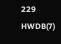229                                                            HWDB(7)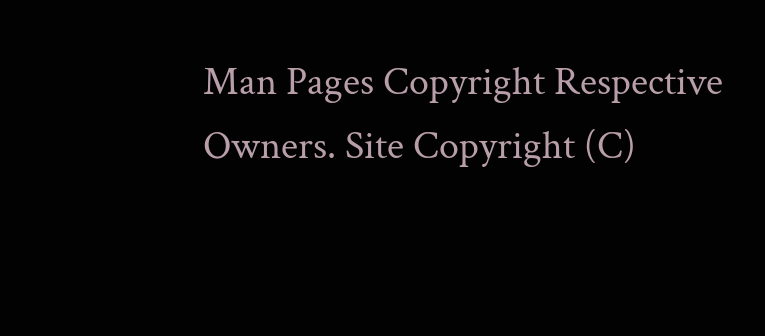Man Pages Copyright Respective Owners. Site Copyright (C)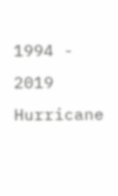1994 - 2019 Hurricane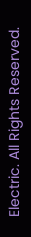Electric. All Rights Reserved.